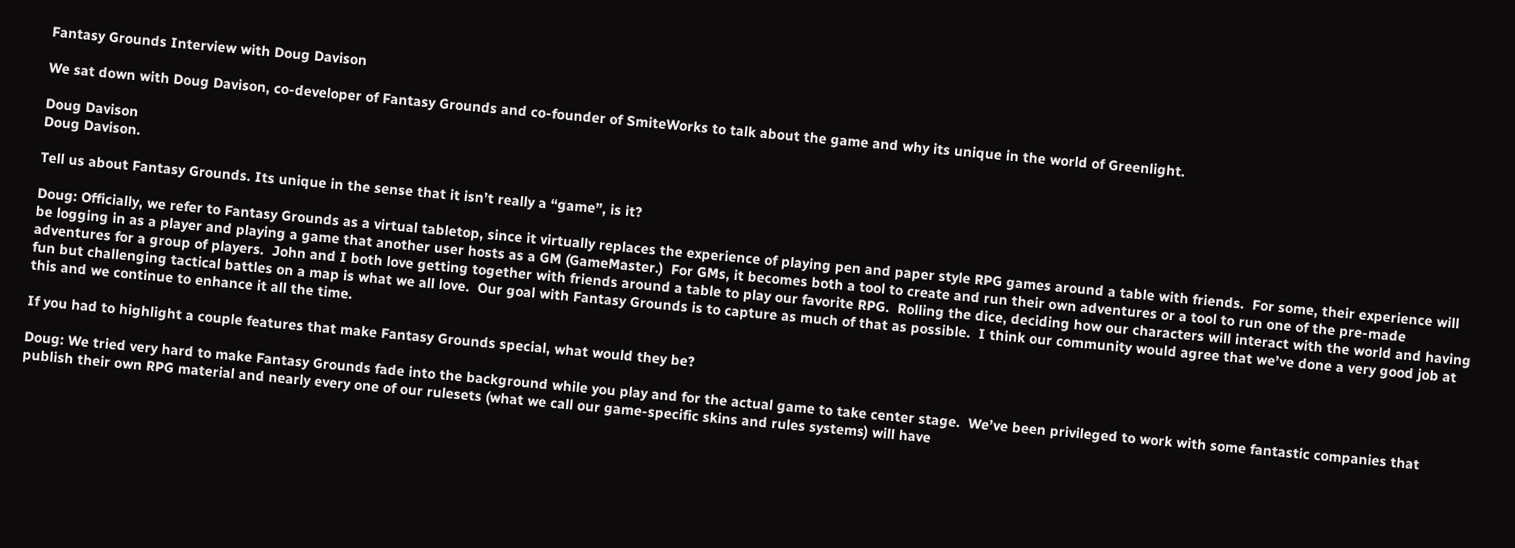Fantasy Grounds Interview with Doug Davison

We sat down with Doug Davison, co-developer of Fantasy Grounds and co-founder of SmiteWorks to talk about the game and why its unique in the world of Greenlight.

Doug Davison
Doug Davison.

Tell us about Fantasy Grounds. Its unique in the sense that it isn’t really a “game”, is it?

Doug: Officially, we refer to Fantasy Grounds as a virtual tabletop, since it virtually replaces the experience of playing pen and paper style RPG games around a table with friends.  For some, their experience will be logging in as a player and playing a game that another user hosts as a GM (GameMaster.)  For GMs, it becomes both a tool to create and run their own adventures or a tool to run one of the pre-made adventures for a group of players.  John and I both love getting together with friends around a table to play our favorite RPG.  Rolling the dice, deciding how our characters will interact with the world and having fun but challenging tactical battles on a map is what we all love.  Our goal with Fantasy Grounds is to capture as much of that as possible.  I think our community would agree that we’ve done a very good job at this and we continue to enhance it all the time.

If you had to highlight a couple features that make Fantasy Grounds special, what would they be?

Doug: We tried very hard to make Fantasy Grounds fade into the background while you play and for the actual game to take center stage.  We’ve been privileged to work with some fantastic companies that publish their own RPG material and nearly every one of our rulesets (what we call our game-specific skins and rules systems) will have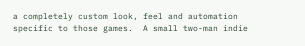a completely custom look, feel and automation specific to those games.  A small two-man indie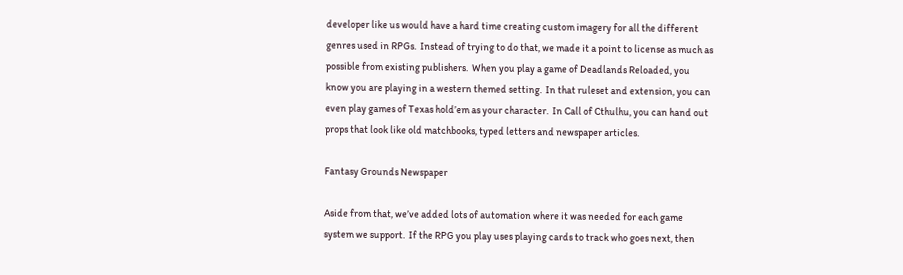developer like us would have a hard time creating custom imagery for all the different genres used in RPGs.  Instead of trying to do that, we made it a point to license as much as possible from existing publishers.  When you play a game of Deadlands Reloaded, you know you are playing in a western themed setting.  In that ruleset and extension, you can even play games of Texas hold’em as your character.  In Call of Cthulhu, you can hand out props that look like old matchbooks, typed letters and newspaper articles.

Fantasy Grounds Newspaper

Aside from that, we’ve added lots of automation where it was needed for each game system we support.  If the RPG you play uses playing cards to track who goes next, then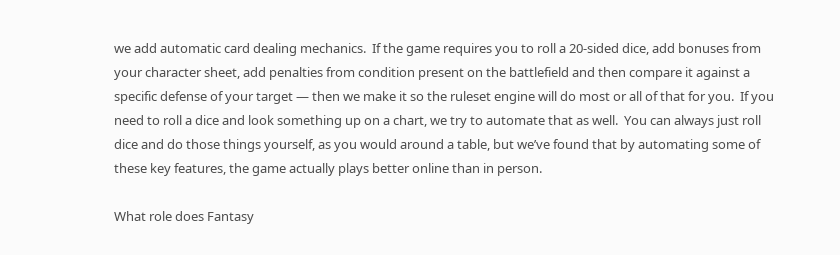we add automatic card dealing mechanics.  If the game requires you to roll a 20-sided dice, add bonuses from your character sheet, add penalties from condition present on the battlefield and then compare it against a specific defense of your target — then we make it so the ruleset engine will do most or all of that for you.  If you need to roll a dice and look something up on a chart, we try to automate that as well.  You can always just roll dice and do those things yourself, as you would around a table, but we’ve found that by automating some of these key features, the game actually plays better online than in person.

What role does Fantasy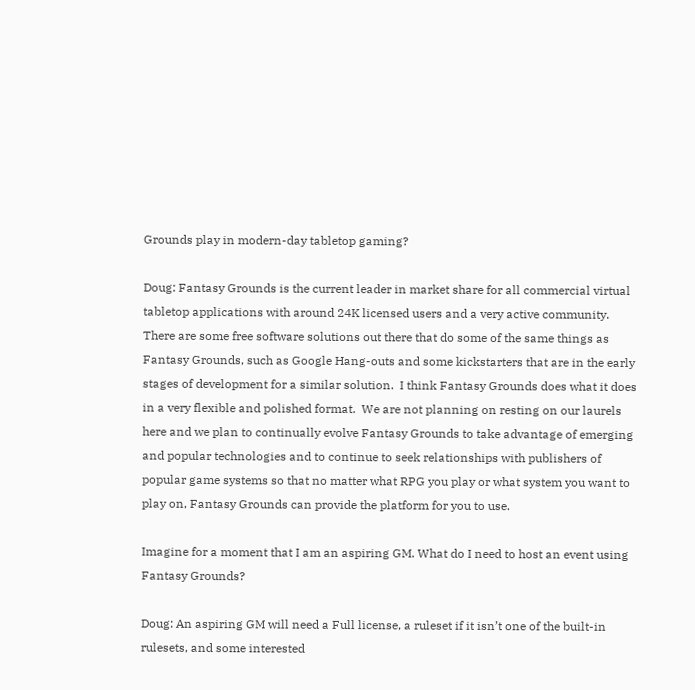Grounds play in modern-day tabletop gaming?

Doug: Fantasy Grounds is the current leader in market share for all commercial virtual tabletop applications with around 24K licensed users and a very active community.  There are some free software solutions out there that do some of the same things as Fantasy Grounds, such as Google Hang-outs and some kickstarters that are in the early stages of development for a similar solution.  I think Fantasy Grounds does what it does in a very flexible and polished format.  We are not planning on resting on our laurels here and we plan to continually evolve Fantasy Grounds to take advantage of emerging and popular technologies and to continue to seek relationships with publishers of popular game systems so that no matter what RPG you play or what system you want to play on, Fantasy Grounds can provide the platform for you to use.

Imagine for a moment that I am an aspiring GM. What do I need to host an event using Fantasy Grounds?

Doug: An aspiring GM will need a Full license, a ruleset if it isn’t one of the built-in rulesets, and some interested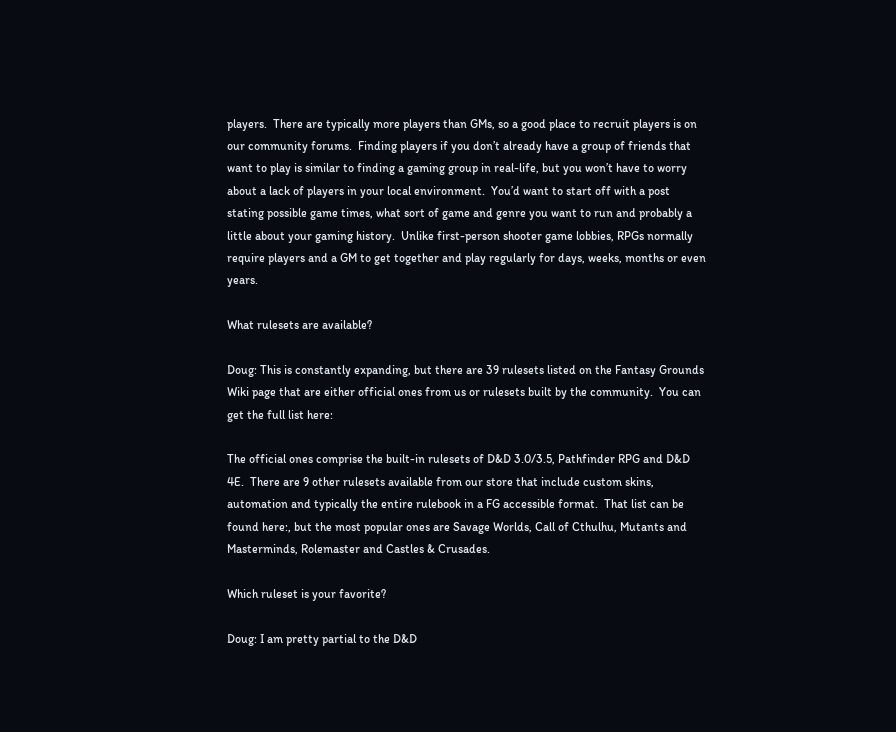players.  There are typically more players than GMs, so a good place to recruit players is on our community forums.  Finding players if you don’t already have a group of friends that want to play is similar to finding a gaming group in real-life, but you won’t have to worry about a lack of players in your local environment.  You’d want to start off with a post stating possible game times, what sort of game and genre you want to run and probably a little about your gaming history.  Unlike first-person shooter game lobbies, RPGs normally require players and a GM to get together and play regularly for days, weeks, months or even years.

What rulesets are available?

Doug: This is constantly expanding, but there are 39 rulesets listed on the Fantasy Grounds Wiki page that are either official ones from us or rulesets built by the community.  You can get the full list here:

The official ones comprise the built-in rulesets of D&D 3.0/3.5, Pathfinder RPG and D&D 4E.  There are 9 other rulesets available from our store that include custom skins, automation and typically the entire rulebook in a FG accessible format.  That list can be found here:, but the most popular ones are Savage Worlds, Call of Cthulhu, Mutants and Masterminds, Rolemaster and Castles & Crusades.

Which ruleset is your favorite?

Doug: I am pretty partial to the D&D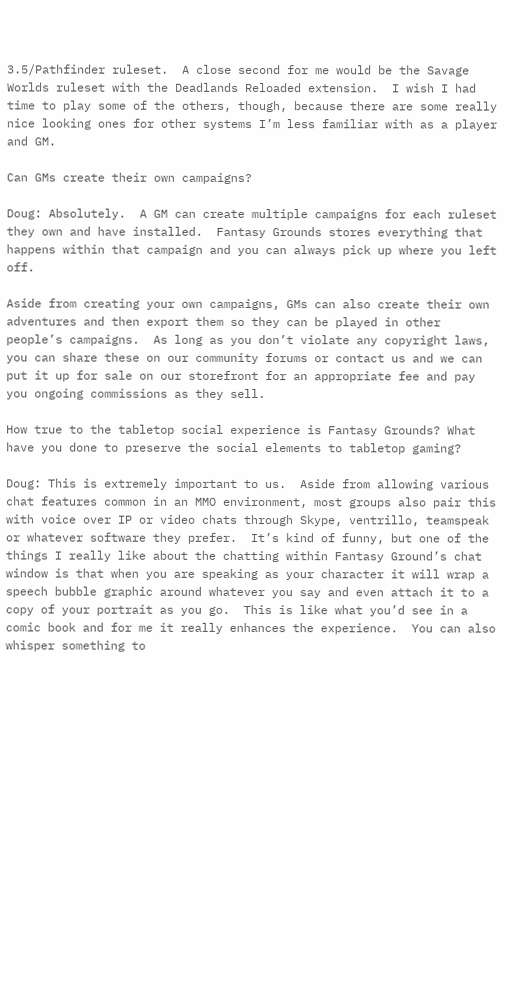3.5/Pathfinder ruleset.  A close second for me would be the Savage Worlds ruleset with the Deadlands Reloaded extension.  I wish I had time to play some of the others, though, because there are some really nice looking ones for other systems I’m less familiar with as a player and GM.

Can GMs create their own campaigns?

Doug: Absolutely.  A GM can create multiple campaigns for each ruleset they own and have installed.  Fantasy Grounds stores everything that happens within that campaign and you can always pick up where you left off.

Aside from creating your own campaigns, GMs can also create their own adventures and then export them so they can be played in other people’s campaigns.  As long as you don’t violate any copyright laws, you can share these on our community forums or contact us and we can put it up for sale on our storefront for an appropriate fee and pay you ongoing commissions as they sell.

How true to the tabletop social experience is Fantasy Grounds? What have you done to preserve the social elements to tabletop gaming?

Doug: This is extremely important to us.  Aside from allowing various chat features common in an MMO environment, most groups also pair this with voice over IP or video chats through Skype, ventrillo, teamspeak or whatever software they prefer.  It’s kind of funny, but one of the things I really like about the chatting within Fantasy Ground’s chat window is that when you are speaking as your character it will wrap a speech bubble graphic around whatever you say and even attach it to a copy of your portrait as you go.  This is like what you’d see in a comic book and for me it really enhances the experience.  You can also whisper something to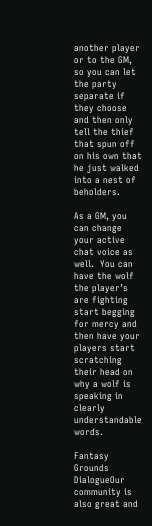another player or to the GM, so you can let the party separate if they choose and then only tell the thief that spun off on his own that he just walked into a nest of beholders.

As a GM, you can change your active chat voice as well.  You can have the wolf the player’s are fighting start begging for mercy and then have your players start scratching their head on why a wolf is speaking in clearly understandable words.

Fantasy Grounds DialogueOur community is also great and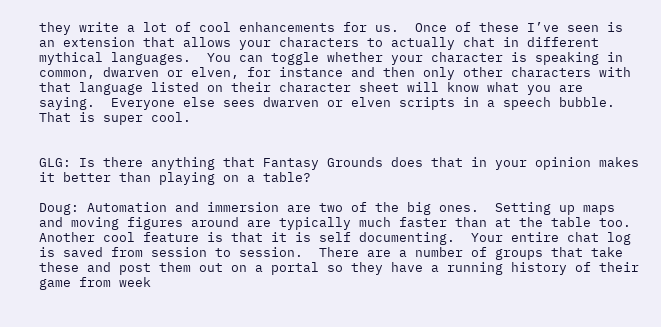they write a lot of cool enhancements for us.  Once of these I’ve seen is an extension that allows your characters to actually chat in different mythical languages.  You can toggle whether your character is speaking in common, dwarven or elven, for instance and then only other characters with that language listed on their character sheet will know what you are saying.  Everyone else sees dwarven or elven scripts in a speech bubble.  That is super cool.


GLG: Is there anything that Fantasy Grounds does that in your opinion makes it better than playing on a table?

Doug: Automation and immersion are two of the big ones.  Setting up maps and moving figures around are typically much faster than at the table too.  Another cool feature is that it is self documenting.  Your entire chat log is saved from session to session.  There are a number of groups that take these and post them out on a portal so they have a running history of their game from week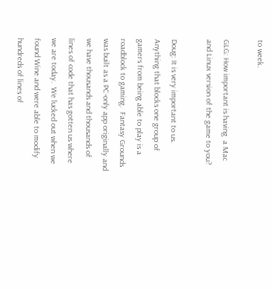to week.

GLG: How important is having  a Mac and Linux version of the game to you?

Doug: It is very important to us.  Anything that blocks one group of gamers from being able to play is a roadblock to gaming.  Fantasy Grounds was built as a PC-only app originally and we have thousands and thousands of lines of code that has gotten us where we are today.  We lucked out when we found Wine and were able to modify hundreds of lines of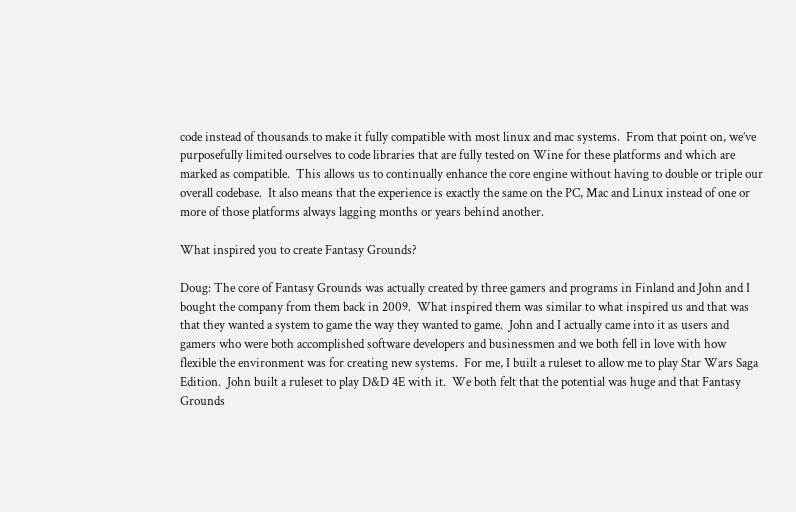code instead of thousands to make it fully compatible with most linux and mac systems.  From that point on, we’ve purposefully limited ourselves to code libraries that are fully tested on Wine for these platforms and which are marked as compatible.  This allows us to continually enhance the core engine without having to double or triple our overall codebase.  It also means that the experience is exactly the same on the PC, Mac and Linux instead of one or more of those platforms always lagging months or years behind another.

What inspired you to create Fantasy Grounds?

Doug: The core of Fantasy Grounds was actually created by three gamers and programs in Finland and John and I bought the company from them back in 2009.  What inspired them was similar to what inspired us and that was that they wanted a system to game the way they wanted to game.  John and I actually came into it as users and gamers who were both accomplished software developers and businessmen and we both fell in love with how flexible the environment was for creating new systems.  For me, I built a ruleset to allow me to play Star Wars Saga Edition.  John built a ruleset to play D&D 4E with it.  We both felt that the potential was huge and that Fantasy Grounds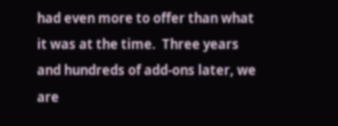had even more to offer than what it was at the time.  Three years and hundreds of add-ons later, we are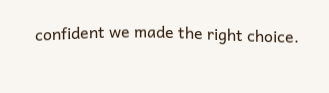confident we made the right choice.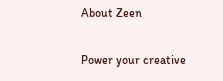About Zeen

Power your creative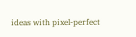ideas with pixel-perfect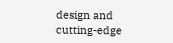design and cutting-edge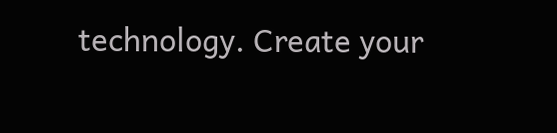technology. Create your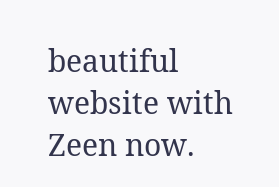beautiful website with Zeen now.